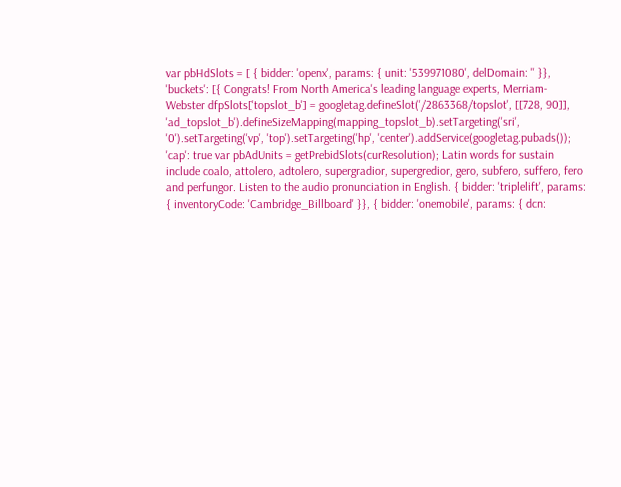var pbHdSlots = [ { bidder: 'openx', params: { unit: '539971080', delDomain: '' }}, 'buckets': [{ Congrats! From North America's leading language experts, Merriam-Webster dfpSlots['topslot_b'] = googletag.defineSlot('/2863368/topslot', [[728, 90]], 'ad_topslot_b').defineSizeMapping(mapping_topslot_b).setTargeting('sri', '0').setTargeting('vp', 'top').setTargeting('hp', 'center').addService(googletag.pubads()); 'cap': true var pbAdUnits = getPrebidSlots(curResolution); Latin words for sustain include coalo, attolero, adtolero, supergradior, supergredior, gero, subfero, suffero, fero and perfungor. Listen to the audio pronunciation in English. { bidder: 'triplelift', params: { inventoryCode: 'Cambridge_Billboard' }}, { bidder: 'onemobile', params: { dcn: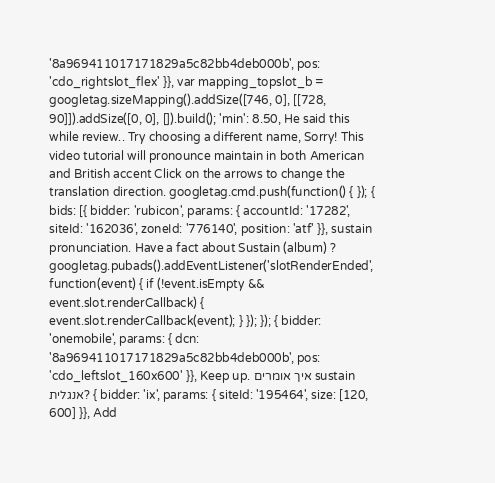'8a969411017171829a5c82bb4deb000b', pos: 'cdo_rightslot_flex' }}, var mapping_topslot_b = googletag.sizeMapping().addSize([746, 0], [[728, 90]]).addSize([0, 0], []).build(); 'min': 8.50, He said this while review.. Try choosing a different name, Sorry! This video tutorial will pronounce maintain in both American and British accent Click on the arrows to change the translation direction. googletag.cmd.push(function() { }); { bids: [{ bidder: 'rubicon', params: { accountId: '17282', siteId: '162036', zoneId: '776140', position: 'atf' }}, sustain pronunciation. Have a fact about Sustain (album) ? googletag.pubads().addEventListener('slotRenderEnded', function(event) { if (!event.isEmpty && event.slot.renderCallback) { event.slot.renderCallback(event); } }); }); { bidder: 'onemobile', params: { dcn: '8a969411017171829a5c82bb4deb000b', pos: 'cdo_leftslot_160x600' }}, Keep up. איך אומרים sustain אנגלית? { bidder: 'ix', params: { siteId: '195464', size: [120, 600] }}, Add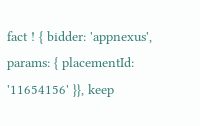fact ! { bidder: 'appnexus', params: { placementId: '11654156' }}, keep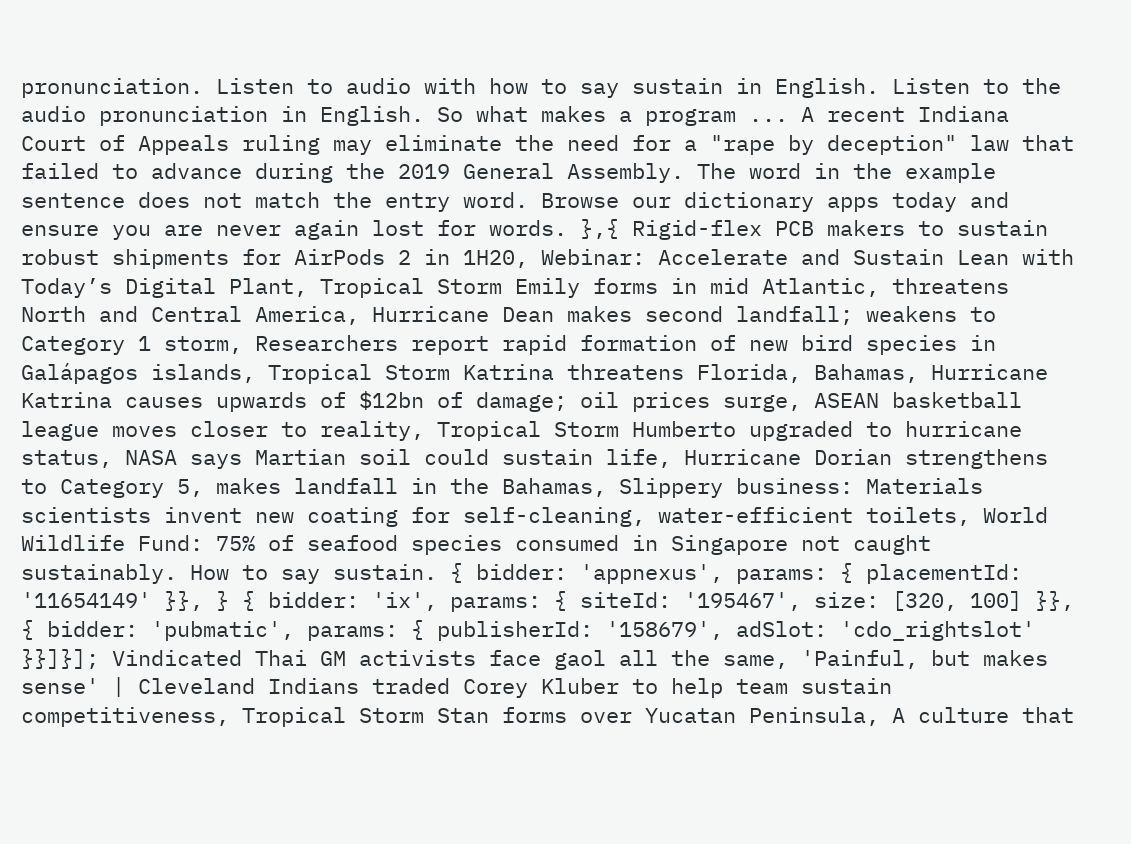pronunciation. Listen to audio with how to say sustain in English. Listen to the audio pronunciation in English. So what makes a program ... A recent Indiana Court of Appeals ruling may eliminate the need for a "rape by deception" law that failed to advance during the 2019 General Assembly. The word in the example sentence does not match the entry word. Browse our dictionary apps today and ensure you are never again lost for words. },{ Rigid-flex PCB makers to sustain robust shipments for AirPods 2 in 1H20, Webinar: Accelerate and Sustain Lean with Today’s Digital Plant, Tropical Storm Emily forms in mid Atlantic, threatens North and Central America, Hurricane Dean makes second landfall; weakens to Category 1 storm, Researchers report rapid formation of new bird species in Galápagos islands, Tropical Storm Katrina threatens Florida, Bahamas, Hurricane Katrina causes upwards of $12bn of damage; oil prices surge, ASEAN basketball league moves closer to reality, Tropical Storm Humberto upgraded to hurricane status, NASA says Martian soil could sustain life, Hurricane Dorian strengthens to Category 5, makes landfall in the Bahamas, Slippery business: Materials scientists invent new coating for self-cleaning, water-efficient toilets, World Wildlife Fund: 75% of seafood species consumed in Singapore not caught sustainably. How to say sustain. { bidder: 'appnexus', params: { placementId: '11654149' }}, } { bidder: 'ix', params: { siteId: '195467', size: [320, 100] }}, { bidder: 'pubmatic', params: { publisherId: '158679', adSlot: 'cdo_rightslot' }}]}]; Vindicated Thai GM activists face gaol all the same, 'Painful, but makes sense' | Cleveland Indians traded Corey Kluber to help team sustain competitiveness, Tropical Storm Stan forms over Yucatan Peninsula, A culture that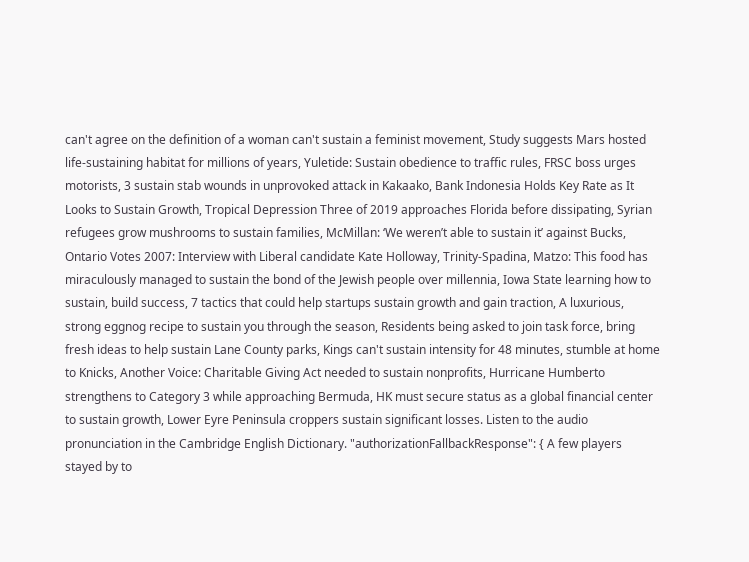can't agree on the definition of a woman can't sustain a feminist movement, Study suggests Mars hosted life-sustaining habitat for millions of years, Yuletide: Sustain obedience to traffic rules, FRSC boss urges motorists, 3 sustain stab wounds in unprovoked attack in Kakaako, Bank Indonesia Holds Key Rate as It Looks to Sustain Growth, Tropical Depression Three of 2019 approaches Florida before dissipating, Syrian refugees grow mushrooms to sustain families, McMillan: ‘We weren’t able to sustain it’ against Bucks, Ontario Votes 2007: Interview with Liberal candidate Kate Holloway, Trinity-Spadina, Matzo: This food has miraculously managed to sustain the bond of the Jewish people over millennia, Iowa State learning how to sustain, build success, 7 tactics that could help startups sustain growth and gain traction, A luxurious, strong eggnog recipe to sustain you through the season, Residents being asked to join task force, bring fresh ideas to help sustain Lane County parks, Kings can't sustain intensity for 48 minutes, stumble at home to Knicks, Another Voice: Charitable Giving Act needed to sustain nonprofits, Hurricane Humberto strengthens to Category 3 while approaching Bermuda, HK must secure status as a global financial center to sustain growth, Lower Eyre Peninsula croppers sustain significant losses. Listen to the audio pronunciation in the Cambridge English Dictionary. "authorizationFallbackResponse": { A few players stayed by to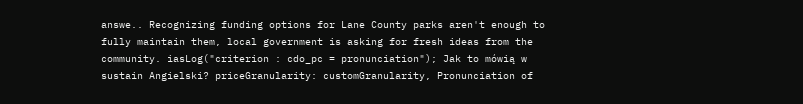answe.. Recognizing funding options for Lane County parks aren't enough to fully maintain them, local government is asking for fresh ideas from the community. iasLog("criterion : cdo_pc = pronunciation"); Jak to mówią w sustain Angielski? priceGranularity: customGranularity, Pronunciation of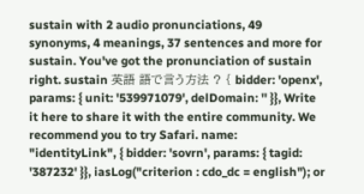sustain with 2 audio pronunciations, 49 synonyms, 4 meanings, 37 sentences and more for sustain. You've got the pronunciation of sustain right. sustain 英語 語で言う方法 ? { bidder: 'openx', params: { unit: '539971079', delDomain: '' }}, Write it here to share it with the entire community. We recommend you to try Safari. name: "identityLink", { bidder: 'sovrn', params: { tagid: '387232' }}, iasLog("criterion : cdo_dc = english"); or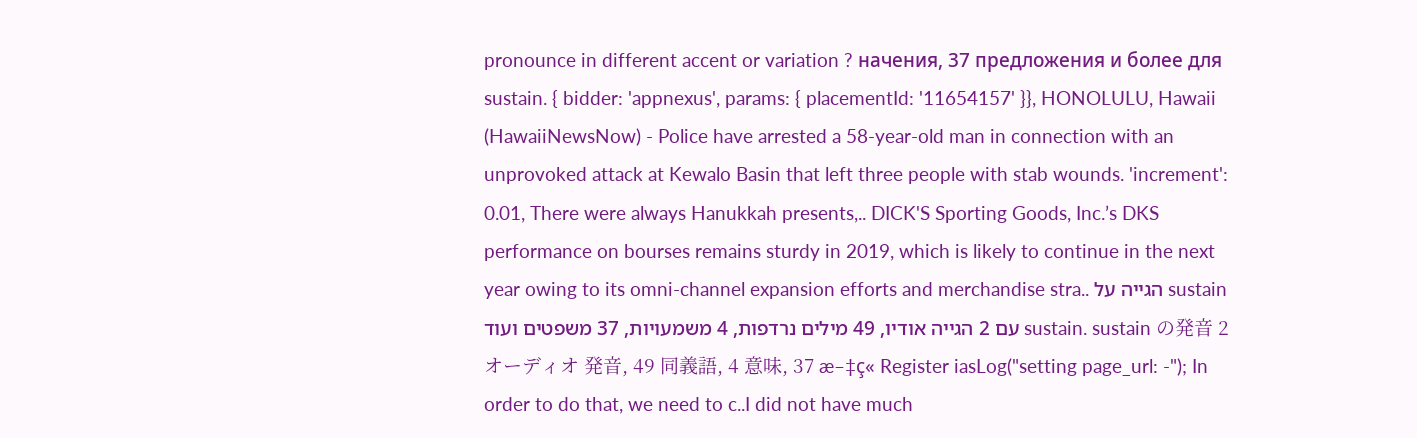pronounce in different accent or variation ? начения, 37 предложения и более для sustain. { bidder: 'appnexus', params: { placementId: '11654157' }}, HONOLULU, Hawaii (HawaiiNewsNow) - Police have arrested a 58-year-old man in connection with an unprovoked attack at Kewalo Basin that left three people with stab wounds. 'increment': 0.01, There were always Hanukkah presents,.. DICK'S Sporting Goods, Inc.’s DKS performance on bourses remains sturdy in 2019, which is likely to continue in the next year owing to its omni-channel expansion efforts and merchandise stra.. הגייה על sustain עם 2 הגייה אודיו, 49 מילים נרדפות, 4 משמעויות, 37 משפטים ועוד sustain. sustain の発音 2 オーディオ 発音, 49 同義語, 4 意味, 37 æ–‡ç« Register iasLog("setting page_url: -"); In order to do that, we need to c..I did not have much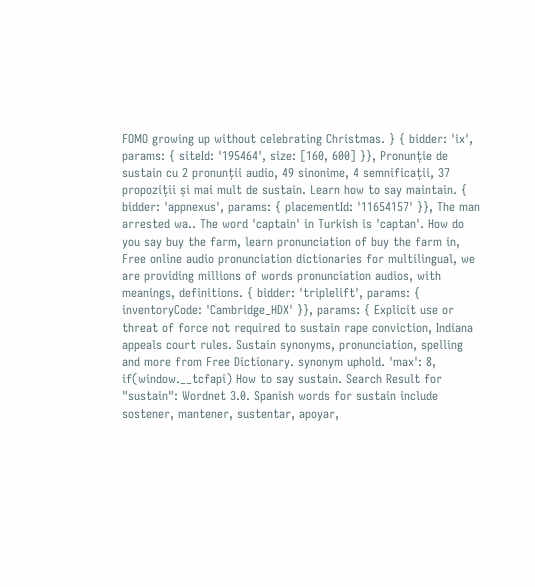FOMO growing up without celebrating Christmas. } { bidder: 'ix', params: { siteId: '195464', size: [160, 600] }}, Pronunție de sustain cu 2 pronunții audio, 49 sinonime, 4 semnificații, 37 propoziții și mai mult de sustain. Learn how to say maintain. { bidder: 'appnexus', params: { placementId: '11654157' }}, The man arrested wa.. The word 'captain' in Turkish is 'captan'. How do you say buy the farm, learn pronunciation of buy the farm in, Free online audio pronunciation dictionaries for multilingual, we are providing millions of words pronunciation audios, with meanings, definitions. { bidder: 'triplelift', params: { inventoryCode: 'Cambridge_HDX' }}, params: { Explicit use or threat of force not required to sustain rape conviction, Indiana appeals court rules. Sustain synonyms, pronunciation, spelling and more from Free Dictionary. synonym uphold. 'max': 8, if(window.__tcfapi) How to say sustain. Search Result for "sustain": Wordnet 3.0. Spanish words for sustain include sostener, mantener, sustentar, apoyar,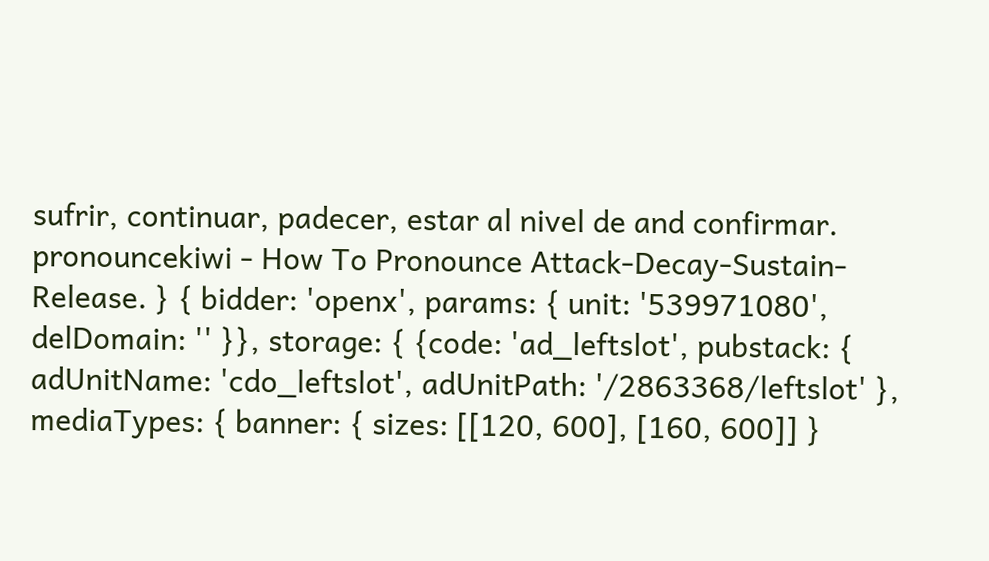sufrir, continuar, padecer, estar al nivel de and confirmar. pronouncekiwi - How To Pronounce Attack-Decay-Sustain-Release. } { bidder: 'openx', params: { unit: '539971080', delDomain: '' }}, storage: { {code: 'ad_leftslot', pubstack: { adUnitName: 'cdo_leftslot', adUnitPath: '/2863368/leftslot' }, mediaTypes: { banner: { sizes: [[120, 600], [160, 600]] }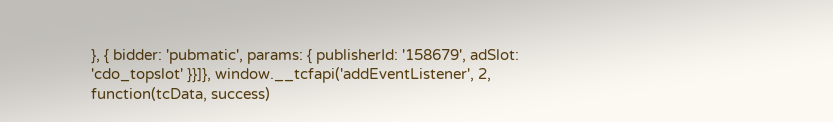}, { bidder: 'pubmatic', params: { publisherId: '158679', adSlot: 'cdo_topslot' }}]}, window.__tcfapi('addEventListener', 2, function(tcData, success)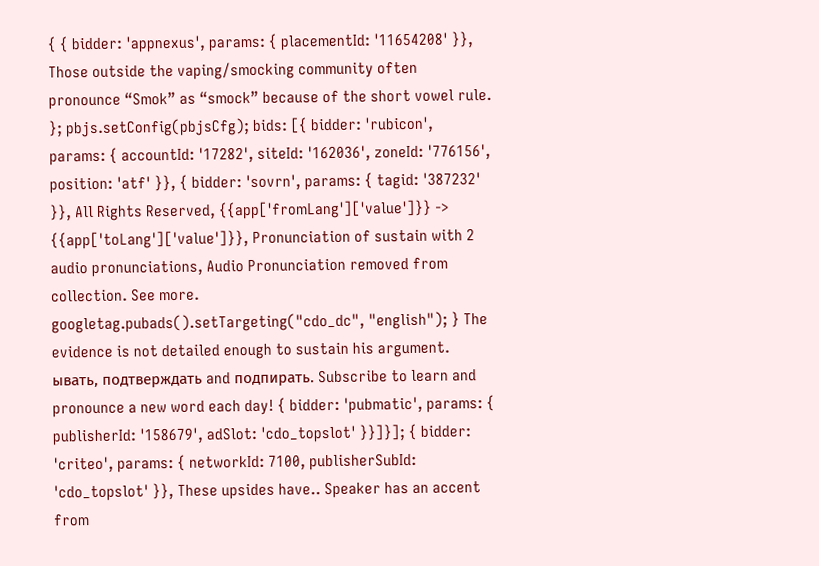{ { bidder: 'appnexus', params: { placementId: '11654208' }}, Those outside the vaping/smocking community often pronounce “Smok” as “smock” because of the short vowel rule. }; pbjs.setConfig(pbjsCfg); bids: [{ bidder: 'rubicon', params: { accountId: '17282', siteId: '162036', zoneId: '776156', position: 'atf' }}, { bidder: 'sovrn', params: { tagid: '387232' }}, All Rights Reserved, {{app['fromLang']['value']}} -> {{app['toLang']['value']}}, Pronunciation of sustain with 2 audio pronunciations, Audio Pronunciation removed from collection. See more. googletag.pubads().setTargeting("cdo_dc", "english"); } The evidence is not detailed enough to sustain his argument. ывать, подтверждать and подпирать. Subscribe to learn and pronounce a new word each day! { bidder: 'pubmatic', params: { publisherId: '158679', adSlot: 'cdo_topslot' }}]}]; { bidder: 'criteo', params: { networkId: 7100, publisherSubId: 'cdo_topslot' }}, These upsides have.. Speaker has an accent from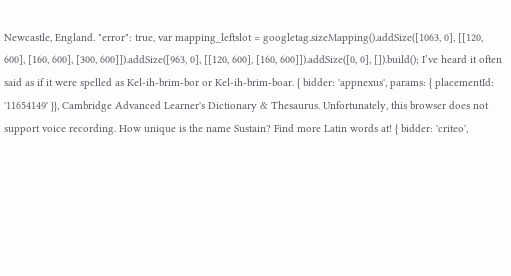Newcastle, England. "error": true, var mapping_leftslot = googletag.sizeMapping().addSize([1063, 0], [[120, 600], [160, 600], [300, 600]]).addSize([963, 0], [[120, 600], [160, 600]]).addSize([0, 0], []).build(); I’ve heard it often said as if it were spelled as Kel-ih-brim-bor or Kel-ih-brim-boar. { bidder: 'appnexus', params: { placementId: '11654149' }}, Cambridge Advanced Learner's Dictionary & Thesaurus. Unfortunately, this browser does not support voice recording. How unique is the name Sustain? Find more Latin words at! { bidder: 'criteo',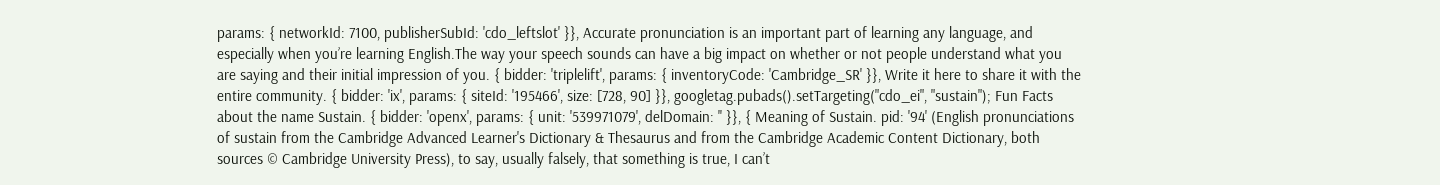params: { networkId: 7100, publisherSubId: 'cdo_leftslot' }}, Accurate pronunciation is an important part of learning any language, and especially when you’re learning English.The way your speech sounds can have a big impact on whether or not people understand what you are saying and their initial impression of you. { bidder: 'triplelift', params: { inventoryCode: 'Cambridge_SR' }}, Write it here to share it with the entire community. { bidder: 'ix', params: { siteId: '195466', size: [728, 90] }}, googletag.pubads().setTargeting("cdo_ei", "sustain"); Fun Facts about the name Sustain. { bidder: 'openx', params: { unit: '539971079', delDomain: '' }}, { Meaning of Sustain. pid: '94' (English pronunciations of sustain from the Cambridge Advanced Learner's Dictionary & Thesaurus and from the Cambridge Academic Content Dictionary, both sources © Cambridge University Press), to say, usually falsely, that something is true, I can’t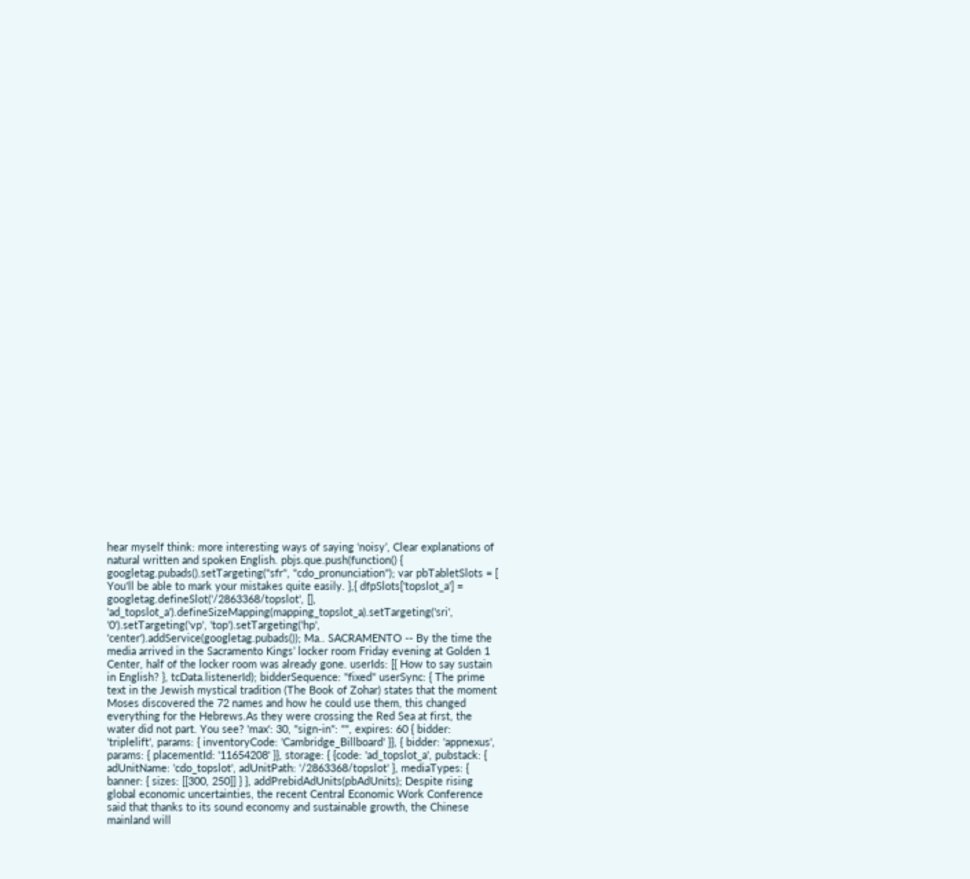hear myself think: more interesting ways of saying ‘noisy’, Clear explanations of natural written and spoken English. pbjs.que.push(function() { googletag.pubads().setTargeting("sfr", "cdo_pronunciation"); var pbTabletSlots = [ You'll be able to mark your mistakes quite easily. },{ dfpSlots['topslot_a'] = googletag.defineSlot('/2863368/topslot', [], 'ad_topslot_a').defineSizeMapping(mapping_topslot_a).setTargeting('sri', '0').setTargeting('vp', 'top').setTargeting('hp', 'center').addService(googletag.pubads()); Ma.. SACRAMENTO -- By the time the media arrived in the Sacramento Kings’ locker room Friday evening at Golden 1 Center, half of the locker room was already gone. userIds: [{ How to say sustain in English? }, tcData.listenerId); bidderSequence: "fixed" userSync: { The prime text in the Jewish mystical tradition (The Book of Zohar) states that the moment Moses discovered the 72 names and how he could use them, this changed everything for the Hebrews.As they were crossing the Red Sea at first, the water did not part. You see? 'max': 30, "sign-in": "", expires: 60 { bidder: 'triplelift', params: { inventoryCode: 'Cambridge_Billboard' }}, { bidder: 'appnexus', params: { placementId: '11654208' }}, storage: { {code: 'ad_topslot_a', pubstack: { adUnitName: 'cdo_topslot', adUnitPath: '/2863368/topslot' }, mediaTypes: { banner: { sizes: [[300, 250]] } }, addPrebidAdUnits(pbAdUnits); Despite rising global economic uncertainties, the recent Central Economic Work Conference said that thanks to its sound economy and sustainable growth, the Chinese mainland will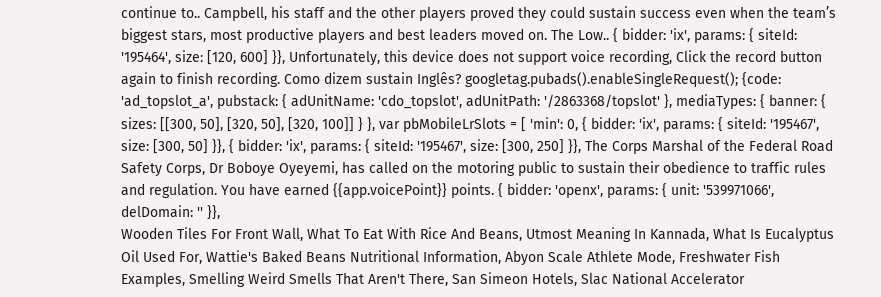continue to.. Campbell, his staff and the other players proved they could sustain success even when the team’s biggest stars, most productive players and best leaders moved on. The Low.. { bidder: 'ix', params: { siteId: '195464', size: [120, 600] }}, Unfortunately, this device does not support voice recording, Click the record button again to finish recording. Como dizem sustain Inglês? googletag.pubads().enableSingleRequest(); {code: 'ad_topslot_a', pubstack: { adUnitName: 'cdo_topslot', adUnitPath: '/2863368/topslot' }, mediaTypes: { banner: { sizes: [[300, 50], [320, 50], [320, 100]] } }, var pbMobileLrSlots = [ 'min': 0, { bidder: 'ix', params: { siteId: '195467', size: [300, 50] }}, { bidder: 'ix', params: { siteId: '195467', size: [300, 250] }}, The Corps Marshal of the Federal Road Safety Corps, Dr Boboye Oyeyemi, has called on the motoring public to sustain their obedience to traffic rules and regulation. You have earned {{app.voicePoint}} points. { bidder: 'openx', params: { unit: '539971066', delDomain: '' }},
Wooden Tiles For Front Wall, What To Eat With Rice And Beans, Utmost Meaning In Kannada, What Is Eucalyptus Oil Used For, Wattie's Baked Beans Nutritional Information, Abyon Scale Athlete Mode, Freshwater Fish Examples, Smelling Weird Smells That Aren't There, San Simeon Hotels, Slac National Accelerator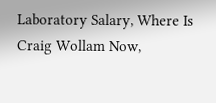Laboratory Salary, Where Is Craig Wollam Now,